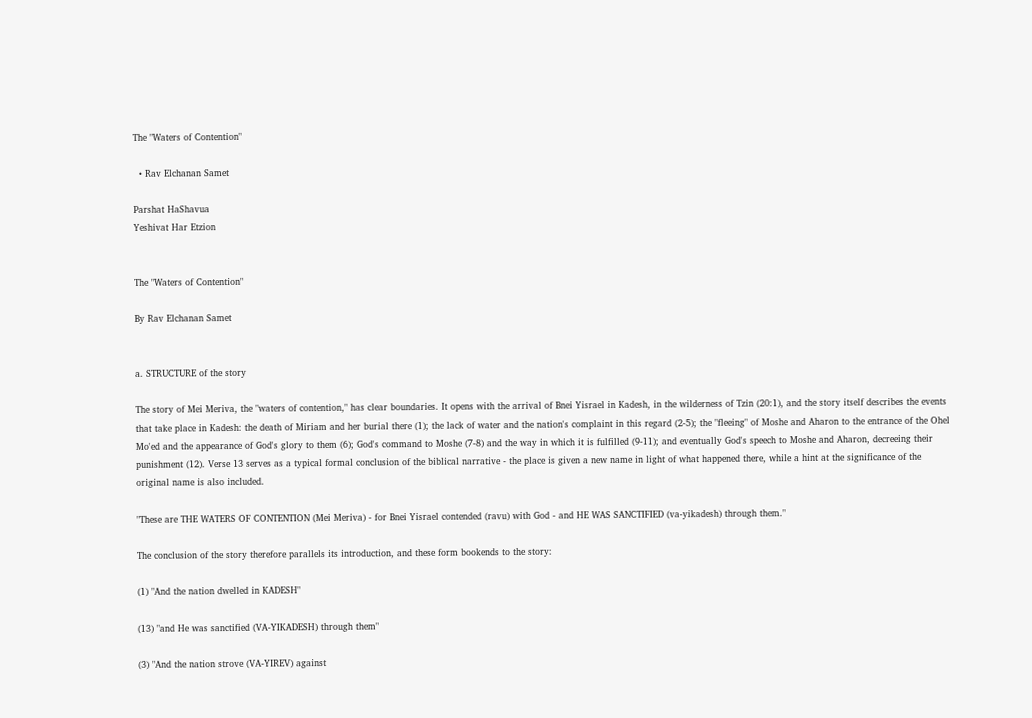The "Waters of Contention"

  • Rav Elchanan Samet

Parshat HaShavua
Yeshivat Har Etzion


The "Waters of Contention"

By Rav Elchanan Samet


a. STRUCTURE of the story

The story of Mei Meriva, the "waters of contention," has clear boundaries. It opens with the arrival of Bnei Yisrael in Kadesh, in the wilderness of Tzin (20:1), and the story itself describes the events that take place in Kadesh: the death of Miriam and her burial there (1); the lack of water and the nation's complaint in this regard (2-5); the "fleeing" of Moshe and Aharon to the entrance of the Ohel Mo'ed and the appearance of God's glory to them (6); God's command to Moshe (7-8) and the way in which it is fulfilled (9-11); and eventually God's speech to Moshe and Aharon, decreeing their punishment (12). Verse 13 serves as a typical formal conclusion of the biblical narrative - the place is given a new name in light of what happened there, while a hint at the significance of the original name is also included.

"These are THE WATERS OF CONTENTION (Mei Meriva) - for Bnei Yisrael contended (ravu) with God - and HE WAS SANCTIFIED (va-yikadesh) through them."

The conclusion of the story therefore parallels its introduction, and these form bookends to the story:

(1) "And the nation dwelled in KADESH"

(13) "and He was sanctified (VA-YIKADESH) through them"

(3) "And the nation strove (VA-YIREV) against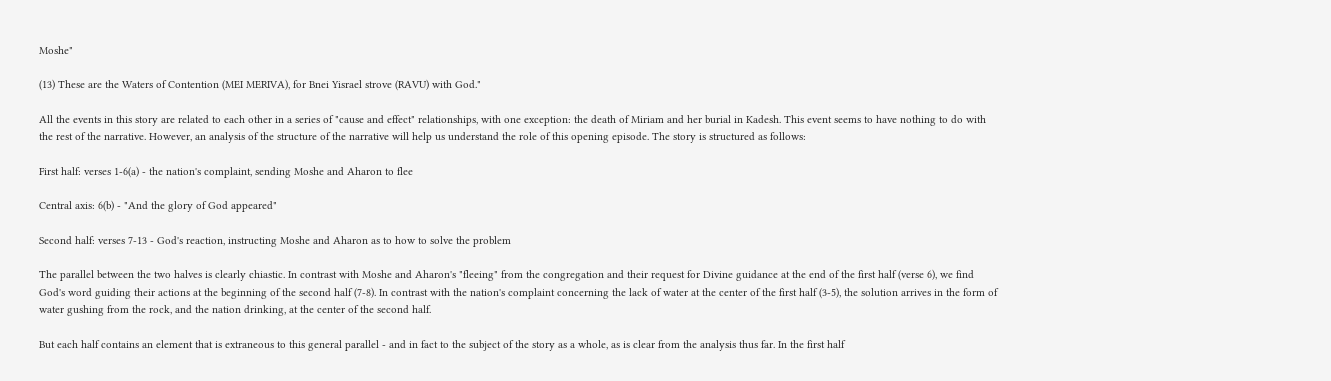Moshe"

(13) These are the Waters of Contention (MEI MERIVA), for Bnei Yisrael strove (RAVU) with God."

All the events in this story are related to each other in a series of "cause and effect" relationships, with one exception: the death of Miriam and her burial in Kadesh. This event seems to have nothing to do with the rest of the narrative. However, an analysis of the structure of the narrative will help us understand the role of this opening episode. The story is structured as follows:

First half: verses 1-6(a) - the nation's complaint, sending Moshe and Aharon to flee

Central axis: 6(b) - "And the glory of God appeared"

Second half: verses 7-13 - God's reaction, instructing Moshe and Aharon as to how to solve the problem

The parallel between the two halves is clearly chiastic. In contrast with Moshe and Aharon's "fleeing" from the congregation and their request for Divine guidance at the end of the first half (verse 6), we find God's word guiding their actions at the beginning of the second half (7-8). In contrast with the nation's complaint concerning the lack of water at the center of the first half (3-5), the solution arrives in the form of water gushing from the rock, and the nation drinking, at the center of the second half.

But each half contains an element that is extraneous to this general parallel - and in fact to the subject of the story as a whole, as is clear from the analysis thus far. In the first half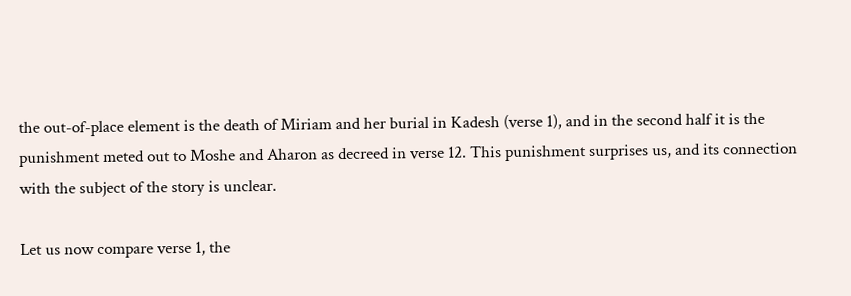the out-of-place element is the death of Miriam and her burial in Kadesh (verse 1), and in the second half it is the punishment meted out to Moshe and Aharon as decreed in verse 12. This punishment surprises us, and its connection with the subject of the story is unclear.

Let us now compare verse 1, the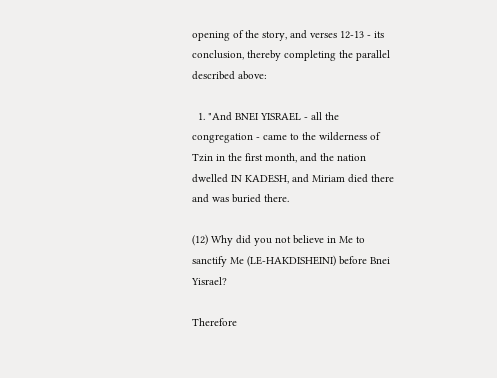opening of the story, and verses 12-13 - its conclusion, thereby completing the parallel described above:

  1. "And BNEI YISRAEL - all the congregation - came to the wilderness of Tzin in the first month, and the nation dwelled IN KADESH, and Miriam died there and was buried there.

(12) Why did you not believe in Me to sanctify Me (LE-HAKDISHEINI) before Bnei Yisrael?

Therefore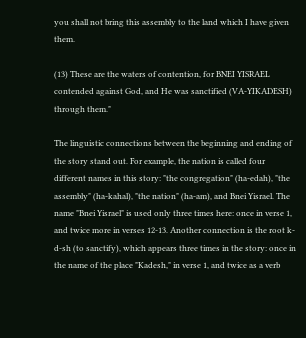you shall not bring this assembly to the land which I have given them.

(13) These are the waters of contention, for BNEI YISRAEL contended against God, and He was sanctified (VA-YIKADESH) through them."

The linguistic connections between the beginning and ending of the story stand out. For example, the nation is called four different names in this story: "the congregation" (ha-edah), "the assembly" (ha-kahal), "the nation" (ha-am), and Bnei Yisrael. The name "Bnei Yisrael" is used only three times here: once in verse 1, and twice more in verses 12-13. Another connection is the root k-d-sh (to sanctify), which appears three times in the story: once in the name of the place "Kadesh," in verse 1, and twice as a verb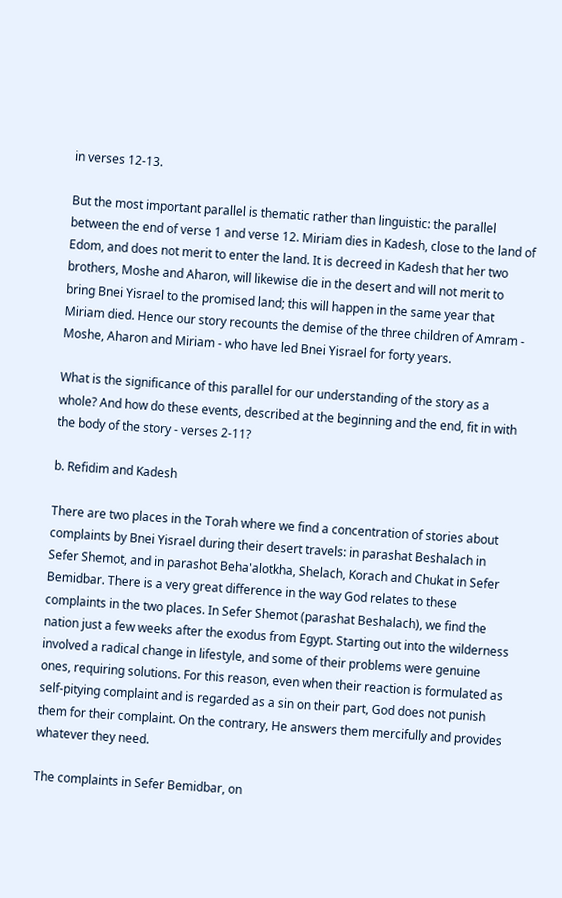in verses 12-13.

But the most important parallel is thematic rather than linguistic: the parallel between the end of verse 1 and verse 12. Miriam dies in Kadesh, close to the land of Edom, and does not merit to enter the land. It is decreed in Kadesh that her two brothers, Moshe and Aharon, will likewise die in the desert and will not merit to bring Bnei Yisrael to the promised land; this will happen in the same year that Miriam died. Hence our story recounts the demise of the three children of Amram - Moshe, Aharon and Miriam - who have led Bnei Yisrael for forty years.

What is the significance of this parallel for our understanding of the story as a whole? And how do these events, described at the beginning and the end, fit in with the body of the story - verses 2-11?

b. Refidim and Kadesh

There are two places in the Torah where we find a concentration of stories about complaints by Bnei Yisrael during their desert travels: in parashat Beshalach in Sefer Shemot, and in parashot Beha'alotkha, Shelach, Korach and Chukat in Sefer Bemidbar. There is a very great difference in the way God relates to these complaints in the two places. In Sefer Shemot (parashat Beshalach), we find the nation just a few weeks after the exodus from Egypt. Starting out into the wilderness involved a radical change in lifestyle, and some of their problems were genuine ones, requiring solutions. For this reason, even when their reaction is formulated as self-pitying complaint and is regarded as a sin on their part, God does not punish them for their complaint. On the contrary, He answers them mercifully and provides whatever they need.

The complaints in Sefer Bemidbar, on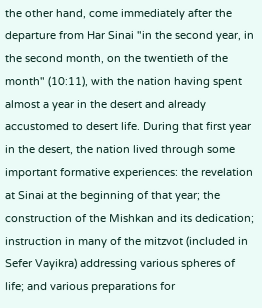the other hand, come immediately after the departure from Har Sinai "in the second year, in the second month, on the twentieth of the month" (10:11), with the nation having spent almost a year in the desert and already accustomed to desert life. During that first year in the desert, the nation lived through some important formative experiences: the revelation at Sinai at the beginning of that year; the construction of the Mishkan and its dedication; instruction in many of the mitzvot (included in Sefer Vayikra) addressing various spheres of life; and various preparations for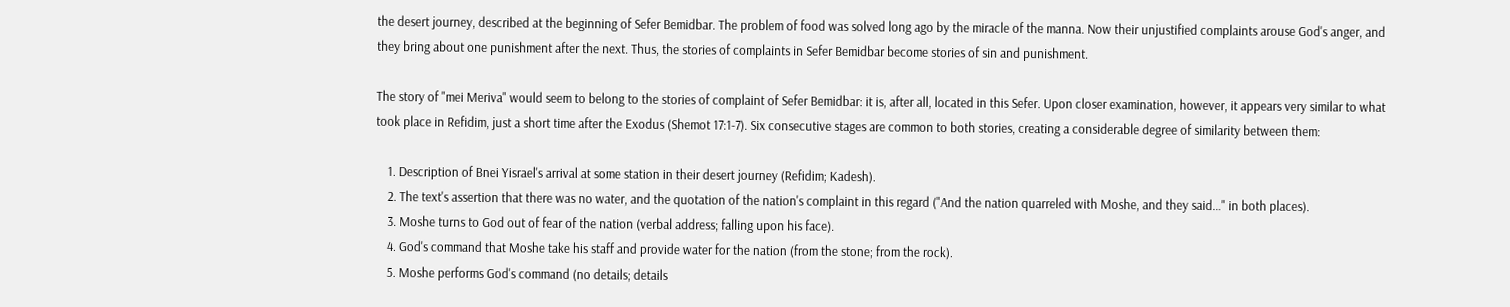the desert journey, described at the beginning of Sefer Bemidbar. The problem of food was solved long ago by the miracle of the manna. Now their unjustified complaints arouse God's anger, and they bring about one punishment after the next. Thus, the stories of complaints in Sefer Bemidbar become stories of sin and punishment.

The story of "mei Meriva" would seem to belong to the stories of complaint of Sefer Bemidbar: it is, after all, located in this Sefer. Upon closer examination, however, it appears very similar to what took place in Refidim, just a short time after the Exodus (Shemot 17:1-7). Six consecutive stages are common to both stories, creating a considerable degree of similarity between them:

    1. Description of Bnei Yisrael's arrival at some station in their desert journey (Refidim; Kadesh).
    2. The text's assertion that there was no water, and the quotation of the nation's complaint in this regard ("And the nation quarreled with Moshe, and they said…" in both places).
    3. Moshe turns to God out of fear of the nation (verbal address; falling upon his face).
    4. God's command that Moshe take his staff and provide water for the nation (from the stone; from the rock).
    5. Moshe performs God's command (no details; details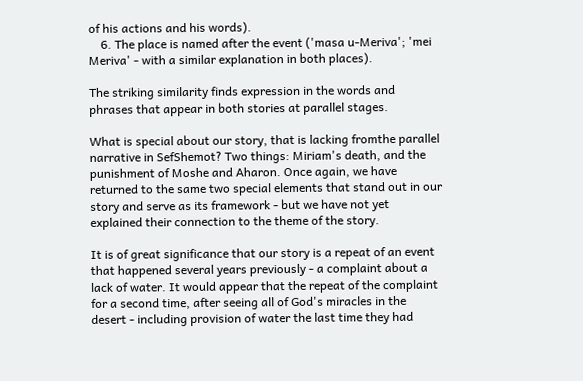of his actions and his words).
    6. The place is named after the event ('masa u-Meriva'; 'mei Meriva' - with a similar explanation in both places).

The striking similarity finds expression in the words and phrases that appear in both stories at parallel stages.

What is special about our story, that is lacking fromthe parallel narrative in SefShemot? Two things: Miriam's death, and the punishment of Moshe and Aharon. Once again, we have returned to the same two special elements that stand out in our story and serve as its framework - but we have not yet explained their connection to the theme of the story.

It is of great significance that our story is a repeat of an event that happened several years previously - a complaint about a lack of water. It would appear that the repeat of the complaint for a second time, after seeing all of God's miracles in the desert - including provision of water the last time they had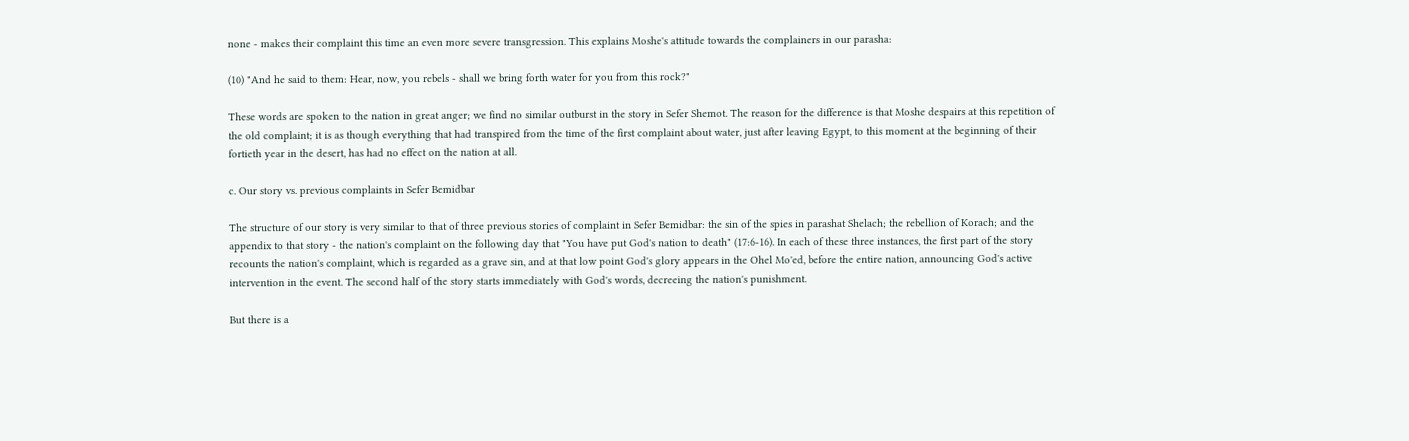none - makes their complaint this time an even more severe transgression. This explains Moshe's attitude towards the complainers in our parasha:

(10) "And he said to them: Hear, now, you rebels - shall we bring forth water for you from this rock?"

These words are spoken to the nation in great anger; we find no similar outburst in the story in Sefer Shemot. The reason for the difference is that Moshe despairs at this repetition of the old complaint; it is as though everything that had transpired from the time of the first complaint about water, just after leaving Egypt, to this moment at the beginning of their fortieth year in the desert, has had no effect on the nation at all.

c. Our story vs. previous complaints in Sefer Bemidbar

The structure of our story is very similar to that of three previous stories of complaint in Sefer Bemidbar: the sin of the spies in parashat Shelach; the rebellion of Korach; and the appendix to that story - the nation's complaint on the following day that "You have put God's nation to death" (17:6-16). In each of these three instances, the first part of the story recounts the nation's complaint, which is regarded as a grave sin, and at that low point God's glory appears in the Ohel Mo'ed, before the entire nation, announcing God's active intervention in the event. The second half of the story starts immediately with God's words, decreeing the nation's punishment.

But there is a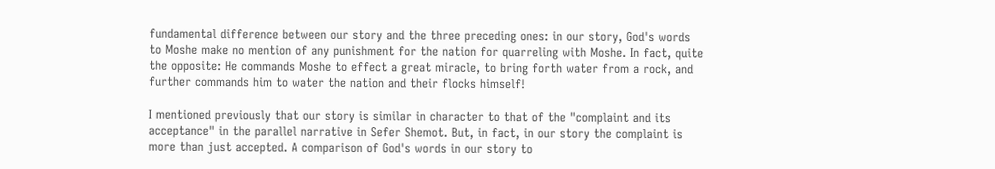fundamental difference between our story and the three preceding ones: in our story, God's words to Moshe make no mention of any punishment for the nation for quarreling with Moshe. In fact, quite the opposite: He commands Moshe to effect a great miracle, to bring forth water from a rock, and further commands him to water the nation and their flocks himself!

I mentioned previously that our story is similar in character to that of the "complaint and its acceptance" in the parallel narrative in Sefer Shemot. But, in fact, in our story the complaint is more than just accepted. A comparison of God's words in our story to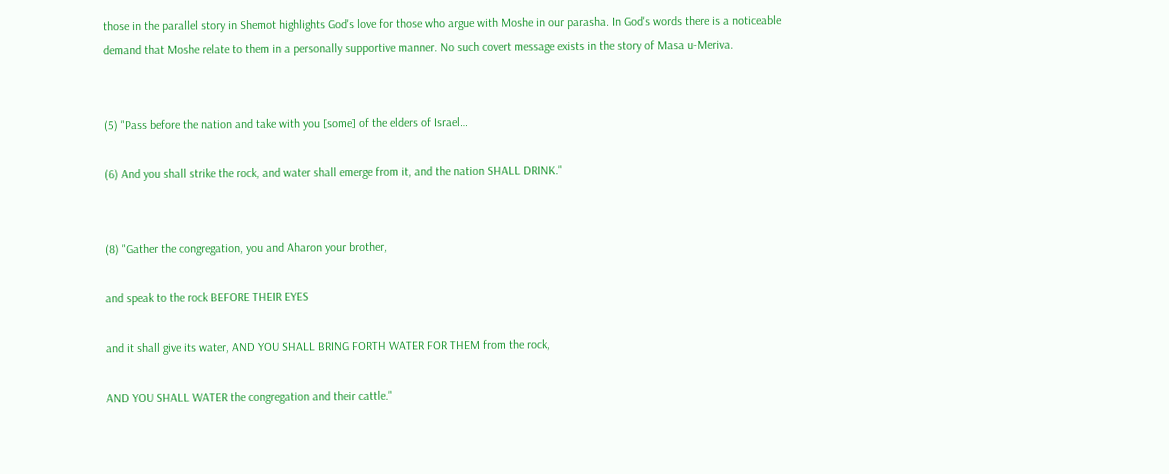those in the parallel story in Shemot highlights God's love for those who argue with Moshe in our parasha. In God's words there is a noticeable demand that Moshe relate to them in a personally supportive manner. No such covert message exists in the story of Masa u-Meriva.


(5) "Pass before the nation and take with you [some] of the elders of Israel…

(6) And you shall strike the rock, and water shall emerge from it, and the nation SHALL DRINK."


(8) "Gather the congregation, you and Aharon your brother,

and speak to the rock BEFORE THEIR EYES

and it shall give its water, AND YOU SHALL BRING FORTH WATER FOR THEM from the rock,

AND YOU SHALL WATER the congregation and their cattle."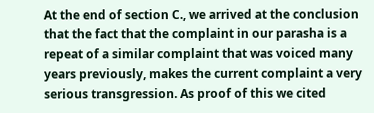At the end of section C., we arrived at the conclusion that the fact that the complaint in our parasha is a repeat of a similar complaint that was voiced many years previously, makes the current complaint a very serious transgression. As proof of this we cited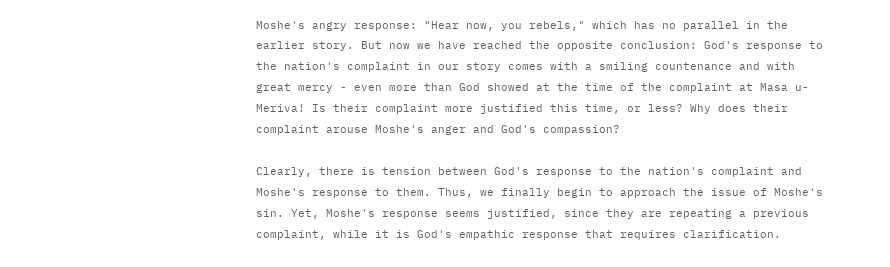Moshe's angry response: "Hear now, you rebels," which has no parallel in the earlier story. But now we have reached the opposite conclusion: God's response to the nation's complaint in our story comes with a smiling countenance and with great mercy - even more than God showed at the time of the complaint at Masa u-Meriva! Is their complaint more justified this time, or less? Why does their complaint arouse Moshe's anger and God's compassion?

Clearly, there is tension between God's response to the nation's complaint and Moshe's response to them. Thus, we finally begin to approach the issue of Moshe's sin. Yet, Moshe's response seems justified, since they are repeating a previous complaint, while it is God's empathic response that requires clarification.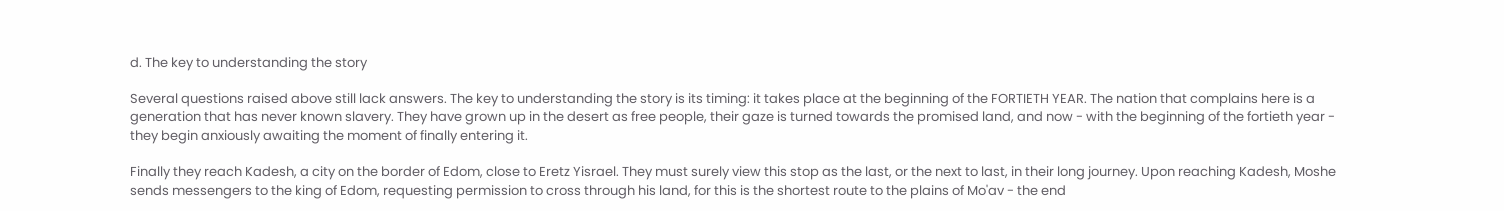d. The key to understanding the story

Several questions raised above still lack answers. The key to understanding the story is its timing: it takes place at the beginning of the FORTIETH YEAR. The nation that complains here is a generation that has never known slavery. They have grown up in the desert as free people, their gaze is turned towards the promised land, and now - with the beginning of the fortieth year - they begin anxiously awaiting the moment of finally entering it.

Finally they reach Kadesh, a city on the border of Edom, close to Eretz Yisrael. They must surely view this stop as the last, or the next to last, in their long journey. Upon reaching Kadesh, Moshe sends messengers to the king of Edom, requesting permission to cross through his land, for this is the shortest route to the plains of Mo'av - the end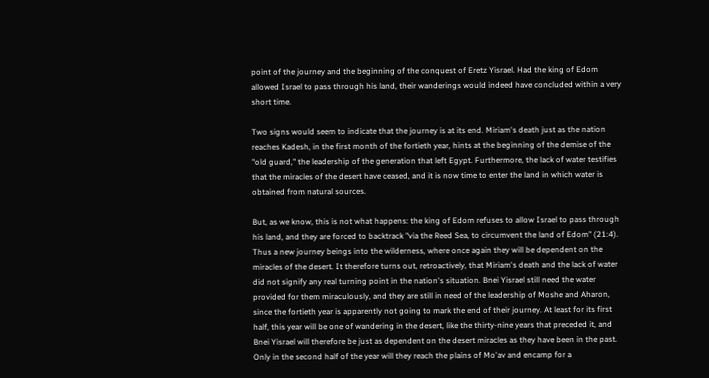point of the journey and the beginning of the conquest of Eretz Yisrael. Had the king of Edom allowed Israel to pass through his land, their wanderings would indeed have concluded within a very short time.

Two signs would seem to indicate that the journey is at its end. Miriam's death just as the nation reaches Kadesh, in the first month of the fortieth year, hints at the beginning of the demise of the "old guard," the leadership of the generation that left Egypt. Furthermore, the lack of water testifies that the miracles of the desert have ceased, and it is now time to enter the land in which water is obtained from natural sources.

But, as we know, this is not what happens: the king of Edom refuses to allow Israel to pass through his land, and they are forced to backtrack "via the Reed Sea, to circumvent the land of Edom" (21:4). Thus a new journey beings into the wilderness, where once again they will be dependent on the miracles of the desert. It therefore turns out, retroactively, that Miriam's death and the lack of water did not signify any real turning point in the nation's situation. Bnei Yisrael still need the water provided for them miraculously, and they are still in need of the leadership of Moshe and Aharon, since the fortieth year is apparently not going to mark the end of their journey. At least for its first half, this year will be one of wandering in the desert, like the thirty-nine years that preceded it, and Bnei Yisrael will therefore be just as dependent on the desert miracles as they have been in the past. Only in the second half of the year will they reach the plains of Mo'av and encamp for a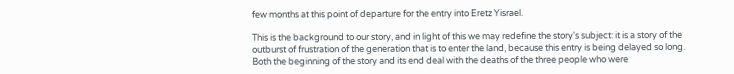few months at this point of departure for the entry into Eretz Yisrael.

This is the background to our story, and in light of this we may redefine the story's subject: it is a story of the outburst of frustration of the generation that is to enter the land, because this entry is being delayed so long. Both the beginning of the story and its end deal with the deaths of the three people who were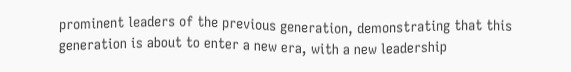prominent leaders of the previous generation, demonstrating that this generation is about to enter a new era, with a new leadership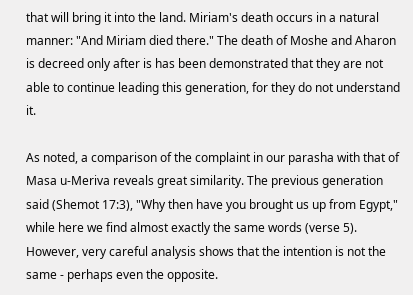that will bring it into the land. Miriam's death occurs in a natural manner: "And Miriam died there." The death of Moshe and Aharon is decreed only after is has been demonstrated that they are not able to continue leading this generation, for they do not understand it.

As noted, a comparison of the complaint in our parasha with that of Masa u-Meriva reveals great similarity. The previous generation said (Shemot 17:3), "Why then have you brought us up from Egypt," while here we find almost exactly the same words (verse 5). However, very careful analysis shows that the intention is not the same - perhaps even the opposite.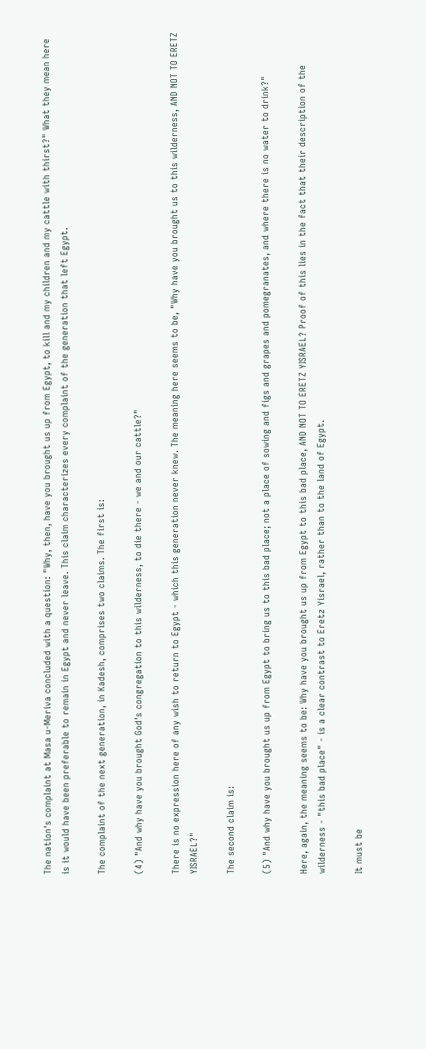The nation's complaint at Masa u-Meriva concluded with a question: "Why, then, have you brought us up from Egypt, to kill and my children and my cattle with thirst?" What they mean here is it would have been preferable to remain in Egypt and never leave. This claim characterizes every complaint of the generation that left Egypt.

The complaint of the next generation, in Kadesh, comprises two claims. The first is:

(4) "And why have you brought God's congregation to this wilderness, to die there - we and our cattle?"

There is no expression here of any wish to return to Egypt - which this generation never knew. The meaning here seems to be, "Why have you brought us to this wilderness, AND NOT TO ERETZ YISRAEL?"

The second claim is:

(5) "And why have you brought us up from Egypt to bring us to this bad place; not a place of sowing and figs and grapes and pomegranates, and where there is no water to drink?"

Here, again, the meaning seems to be: Why have you brought us up from Egypt to this bad place, AND NOT TO ERETZ YISRAEL? Proof of this lies in the fact that their description of the wilderness - "this bad place" - is a clear contrast to Eretz Yisrael, rather than to the land of Egypt.

It must be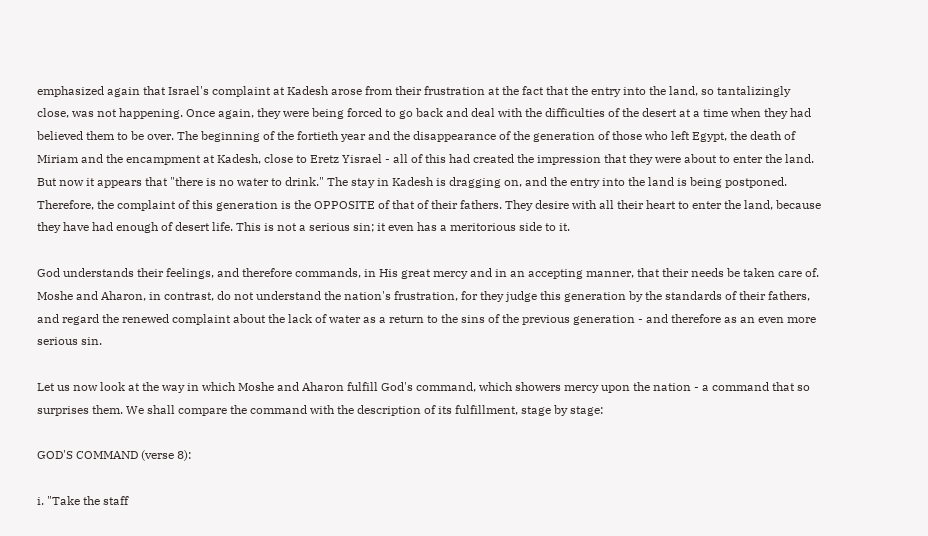emphasized again that Israel's complaint at Kadesh arose from their frustration at the fact that the entry into the land, so tantalizingly close, was not happening. Once again, they were being forced to go back and deal with the difficulties of the desert at a time when they had believed them to be over. The beginning of the fortieth year and the disappearance of the generation of those who left Egypt, the death of Miriam and the encampment at Kadesh, close to Eretz Yisrael - all of this had created the impression that they were about to enter the land. But now it appears that "there is no water to drink." The stay in Kadesh is dragging on, and the entry into the land is being postponed. Therefore, the complaint of this generation is the OPPOSITE of that of their fathers. They desire with all their heart to enter the land, because they have had enough of desert life. This is not a serious sin; it even has a meritorious side to it.

God understands their feelings, and therefore commands, in His great mercy and in an accepting manner, that their needs be taken care of. Moshe and Aharon, in contrast, do not understand the nation's frustration, for they judge this generation by the standards of their fathers, and regard the renewed complaint about the lack of water as a return to the sins of the previous generation - and therefore as an even more serious sin.

Let us now look at the way in which Moshe and Aharon fulfill God's command, which showers mercy upon the nation - a command that so surprises them. We shall compare the command with the description of its fulfillment, stage by stage:

GOD'S COMMAND (verse 8):

i. "Take the staff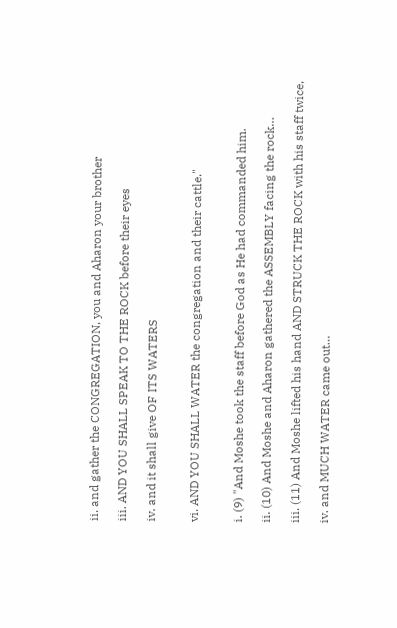ii. and gather the CONGREGATION, you and Aharon your brother

iii. AND YOU SHALL SPEAK TO THE ROCK before their eyes

iv. and it shall give OF ITS WATERS


vi. AND YOU SHALL WATER the congregation and their cattle."


i. (9) "And Moshe took the staff before God as He had commanded him.

ii. (10) And Moshe and Aharon gathered the ASSEMBLY facing the rock…

iii. (11) And Moshe lifted his hand AND STRUCK THE ROCK with his staff twice,

iv. and MUCH WATER came out…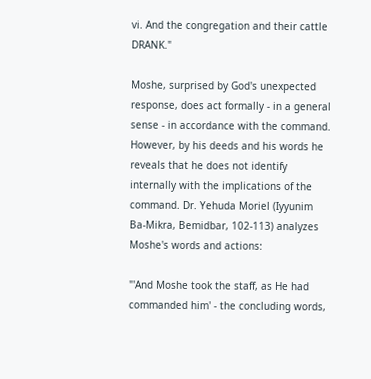vi. And the congregation and their cattle DRANK."

Moshe, surprised by God's unexpected response, does act formally - in a general sense - in accordance with the command. However, by his deeds and his words he reveals that he does not identify internally with the implications of the command. Dr. Yehuda Moriel (Iyyunim Ba-Mikra, Bemidbar, 102-113) analyzes Moshe's words and actions:

"'And Moshe took the staff, as He had commanded him' - the concluding words,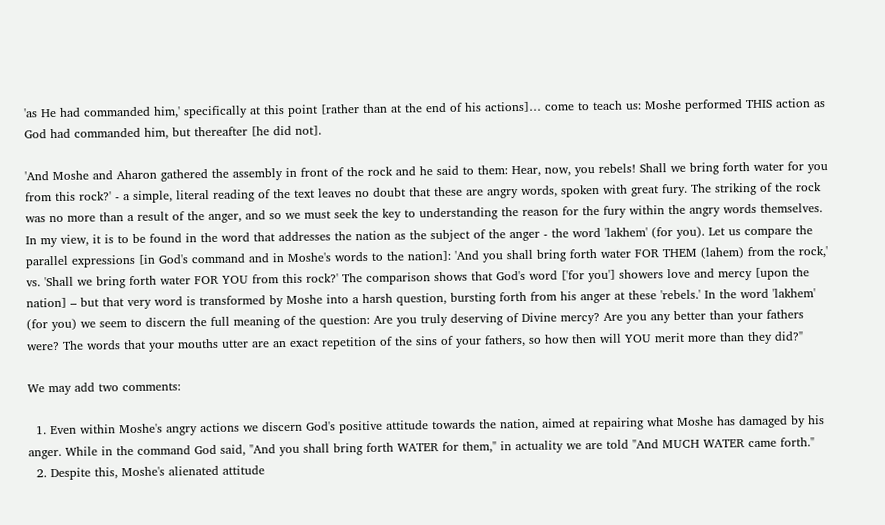'as He had commanded him,' specifically at this point [rather than at the end of his actions]… come to teach us: Moshe performed THIS action as God had commanded him, but thereafter [he did not].

'And Moshe and Aharon gathered the assembly in front of the rock and he said to them: Hear, now, you rebels! Shall we bring forth water for you from this rock?' - a simple, literal reading of the text leaves no doubt that these are angry words, spoken with great fury. The striking of the rock was no more than a result of the anger, and so we must seek the key to understanding the reason for the fury within the angry words themselves. In my view, it is to be found in the word that addresses the nation as the subject of the anger - the word 'lakhem' (for you). Let us compare the parallel expressions [in God's command and in Moshe's words to the nation]: 'And you shall bring forth water FOR THEM (lahem) from the rock,' vs. 'Shall we bring forth water FOR YOU from this rock?' The comparison shows that God's word ['for you'] showers love and mercy [upon the nation] – but that very word is transformed by Moshe into a harsh question, bursting forth from his anger at these 'rebels.' In the word 'lakhem' (for you) we seem to discern the full meaning of the question: Are you truly deserving of Divine mercy? Are you any better than your fathers were? The words that your mouths utter are an exact repetition of the sins of your fathers, so how then will YOU merit more than they did?"

We may add two comments:

  1. Even within Moshe's angry actions we discern God's positive attitude towards the nation, aimed at repairing what Moshe has damaged by his anger. While in the command God said, "And you shall bring forth WATER for them," in actuality we are told "And MUCH WATER came forth."
  2. Despite this, Moshe's alienated attitude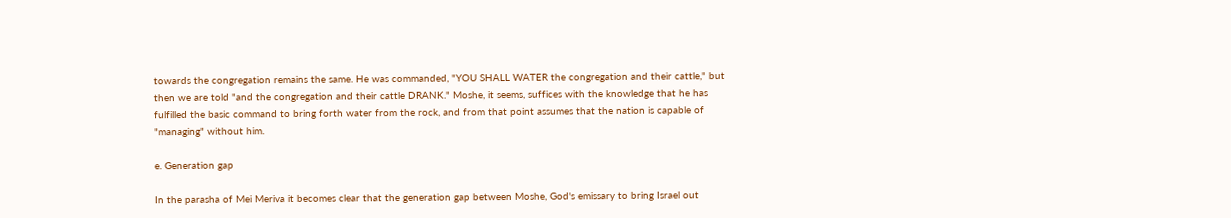towards the congregation remains the same. He was commanded, "YOU SHALL WATER the congregation and their cattle," but then we are told "and the congregation and their cattle DRANK." Moshe, it seems, suffices with the knowledge that he has fulfilled the basic command to bring forth water from the rock, and from that point assumes that the nation is capable of "managing" without him.

e. Generation gap

In the parasha of Mei Meriva it becomes clear that the generation gap between Moshe, God's emissary to bring Israel out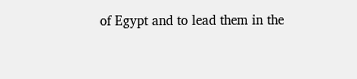of Egypt and to lead them in the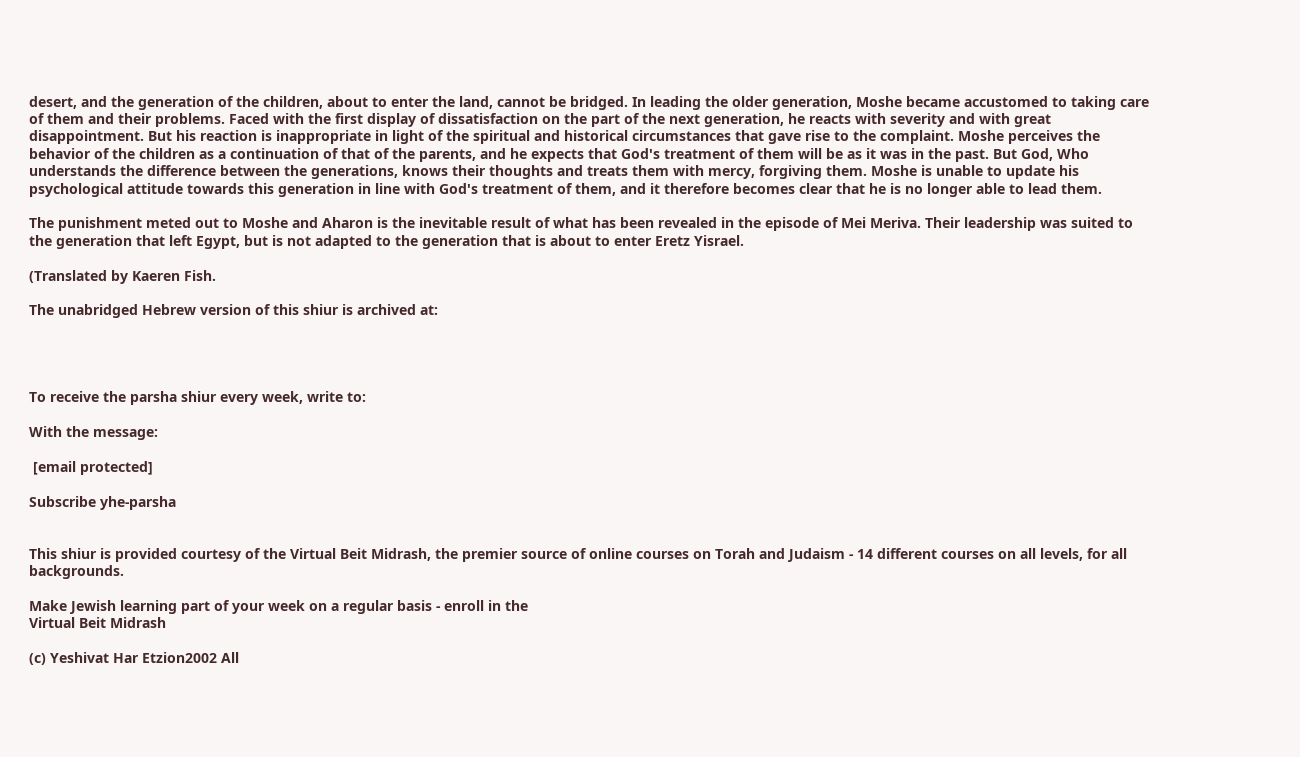desert, and the generation of the children, about to enter the land, cannot be bridged. In leading the older generation, Moshe became accustomed to taking care of them and their problems. Faced with the first display of dissatisfaction on the part of the next generation, he reacts with severity and with great disappointment. But his reaction is inappropriate in light of the spiritual and historical circumstances that gave rise to the complaint. Moshe perceives the behavior of the children as a continuation of that of the parents, and he expects that God's treatment of them will be as it was in the past. But God, Who understands the difference between the generations, knows their thoughts and treats them with mercy, forgiving them. Moshe is unable to update his psychological attitude towards this generation in line with God's treatment of them, and it therefore becomes clear that he is no longer able to lead them.

The punishment meted out to Moshe and Aharon is the inevitable result of what has been revealed in the episode of Mei Meriva. Their leadership was suited to the generation that left Egypt, but is not adapted to the generation that is about to enter Eretz Yisrael.

(Translated by Kaeren Fish.

The unabridged Hebrew version of this shiur is archived at:




To receive the parsha shiur every week, write to:

With the message:

 [email protected]

Subscribe yhe-parsha


This shiur is provided courtesy of the Virtual Beit Midrash, the premier source of online courses on Torah and Judaism - 14 different courses on all levels, for all backgrounds.

Make Jewish learning part of your week on a regular basis - enroll in the
Virtual Beit Midrash

(c) Yeshivat Har Etzion2002 All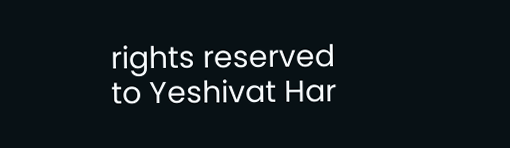rights reserved to Yeshivat Har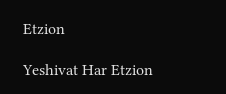Etzion

Yeshivat Har Etzion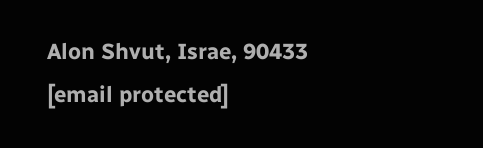Alon Shvut, Israe, 90433
[email protected]